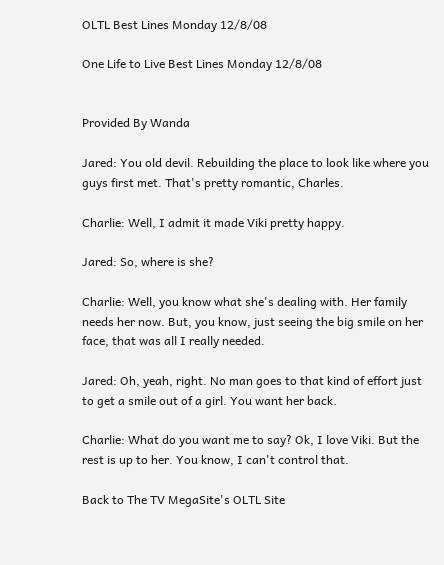OLTL Best Lines Monday 12/8/08

One Life to Live Best Lines Monday 12/8/08


Provided By Wanda

Jared: You old devil. Rebuilding the place to look like where you guys first met. That's pretty romantic, Charles.

Charlie: Well, I admit it made Viki pretty happy.

Jared: So, where is she?

Charlie: Well, you know what she's dealing with. Her family needs her now. But, you know, just seeing the big smile on her face, that was all I really needed.

Jared: Oh, yeah, right. No man goes to that kind of effort just to get a smile out of a girl. You want her back.

Charlie: What do you want me to say? Ok, I love Viki. But the rest is up to her. You know, I can't control that.

Back to The TV MegaSite's OLTL Site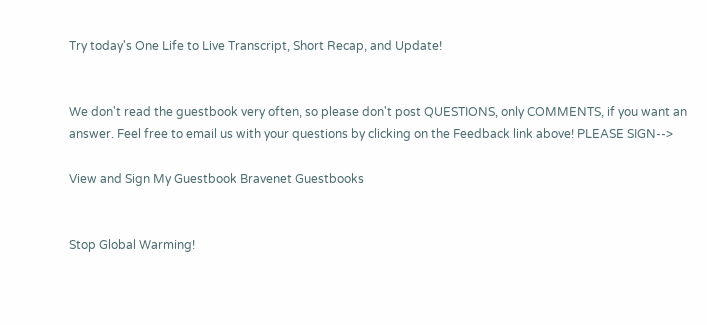Try today's One Life to Live Transcript, Short Recap, and Update!


We don't read the guestbook very often, so please don't post QUESTIONS, only COMMENTS, if you want an answer. Feel free to email us with your questions by clicking on the Feedback link above! PLEASE SIGN-->

View and Sign My Guestbook Bravenet Guestbooks


Stop Global Warming!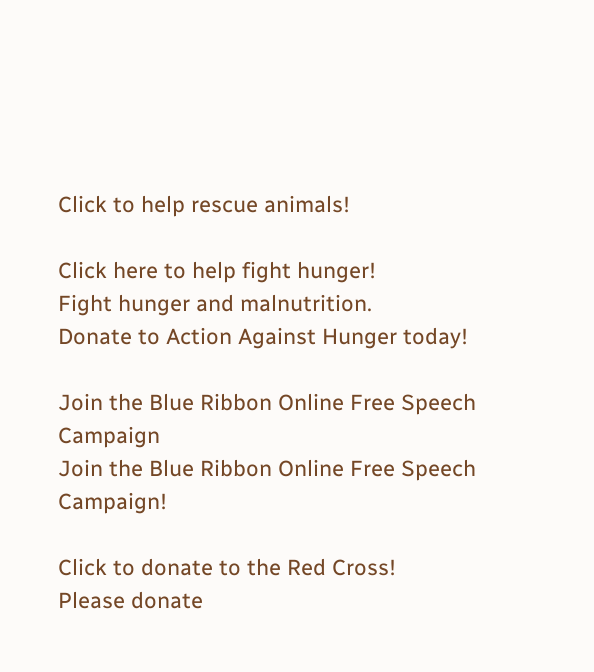Click to help rescue animals!

Click here to help fight hunger!
Fight hunger and malnutrition.
Donate to Action Against Hunger today!

Join the Blue Ribbon Online Free Speech Campaign
Join the Blue Ribbon Online Free Speech Campaign!

Click to donate to the Red Cross!
Please donate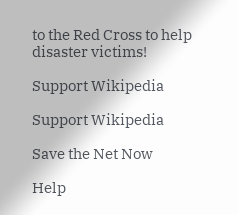to the Red Cross to help disaster victims!

Support Wikipedia

Support Wikipedia

Save the Net Now

Help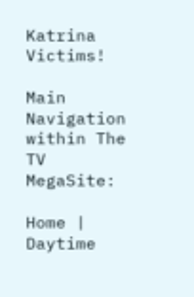Katrina Victims!

Main Navigation within The TV MegaSite:

Home | Daytime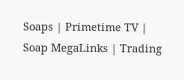Soaps | Primetime TV | Soap MegaLinks | Trading